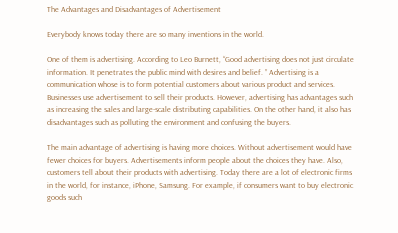The Advantages and Disadvantages of Advertisement

Everybody knows today there are so many inventions in the world.

One of them is advertising. According to Leo Burnett, “Good advertising does not just circulate information. It penetrates the public mind with desires and belief. ” Advertising is a communication whose is to form potential customers about various product and services. Businesses use advertisement to sell their products. However, advertising has advantages such as increasing the sales and large-scale distributing capabilities. On the other hand, it also has disadvantages such as polluting the environment and confusing the buyers.

The main advantage of advertising is having more choices. Without advertisement would have fewer choices for buyers. Advertisements inform people about the choices they have. Also, customers tell about their products with advertising. Today there are a lot of electronic firms in the world, for instance, iPhone, Samsung. For example, if consumers want to buy electronic goods such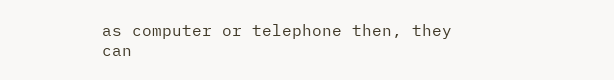as computer or telephone then, they can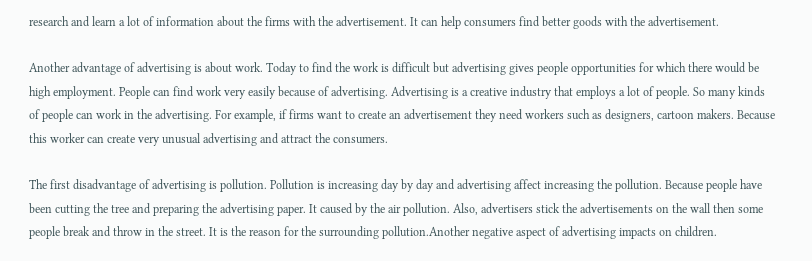research and learn a lot of information about the firms with the advertisement. It can help consumers find better goods with the advertisement.

Another advantage of advertising is about work. Today to find the work is difficult but advertising gives people opportunities for which there would be high employment. People can find work very easily because of advertising. Advertising is a creative industry that employs a lot of people. So many kinds of people can work in the advertising. For example, if firms want to create an advertisement they need workers such as designers, cartoon makers. Because this worker can create very unusual advertising and attract the consumers.

The first disadvantage of advertising is pollution. Pollution is increasing day by day and advertising affect increasing the pollution. Because people have been cutting the tree and preparing the advertising paper. It caused by the air pollution. Also, advertisers stick the advertisements on the wall then some people break and throw in the street. It is the reason for the surrounding pollution.Another negative aspect of advertising impacts on children.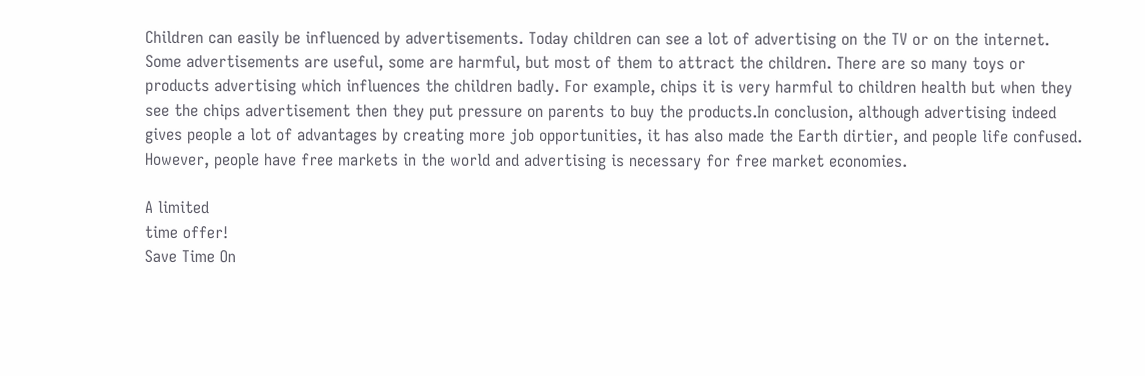Children can easily be influenced by advertisements. Today children can see a lot of advertising on the TV or on the internet. Some advertisements are useful, some are harmful, but most of them to attract the children. There are so many toys or products advertising which influences the children badly. For example, chips it is very harmful to children health but when they see the chips advertisement then they put pressure on parents to buy the products.In conclusion, although advertising indeed gives people a lot of advantages by creating more job opportunities, it has also made the Earth dirtier, and people life confused. However, people have free markets in the world and advertising is necessary for free market economies.

A limited
time offer!
Save Time On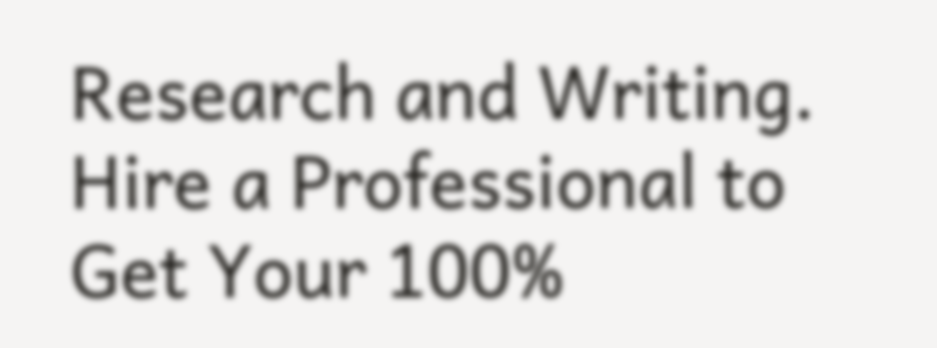Research and Writing. Hire a Professional to Get Your 100%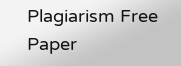Plagiarism Free Paper